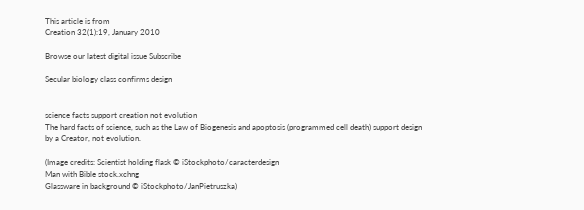This article is from
Creation 32(1):19, January 2010

Browse our latest digital issue Subscribe

Secular biology class confirms design


science facts support creation not evolution
The hard facts of science, such as the Law of Biogenesis and apoptosis (programmed cell death) support design by a Creator, not evolution.

(Image credits: Scientist holding flask © iStockphoto/caracterdesign
Man with Bible stock.xchng
Glassware in background © iStockphoto/JanPietruszka)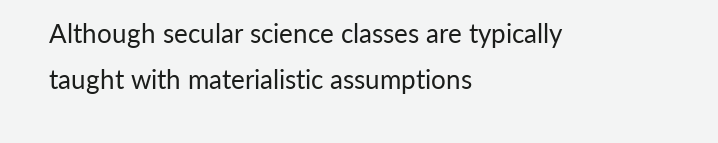Although secular science classes are typically taught with materialistic assumptions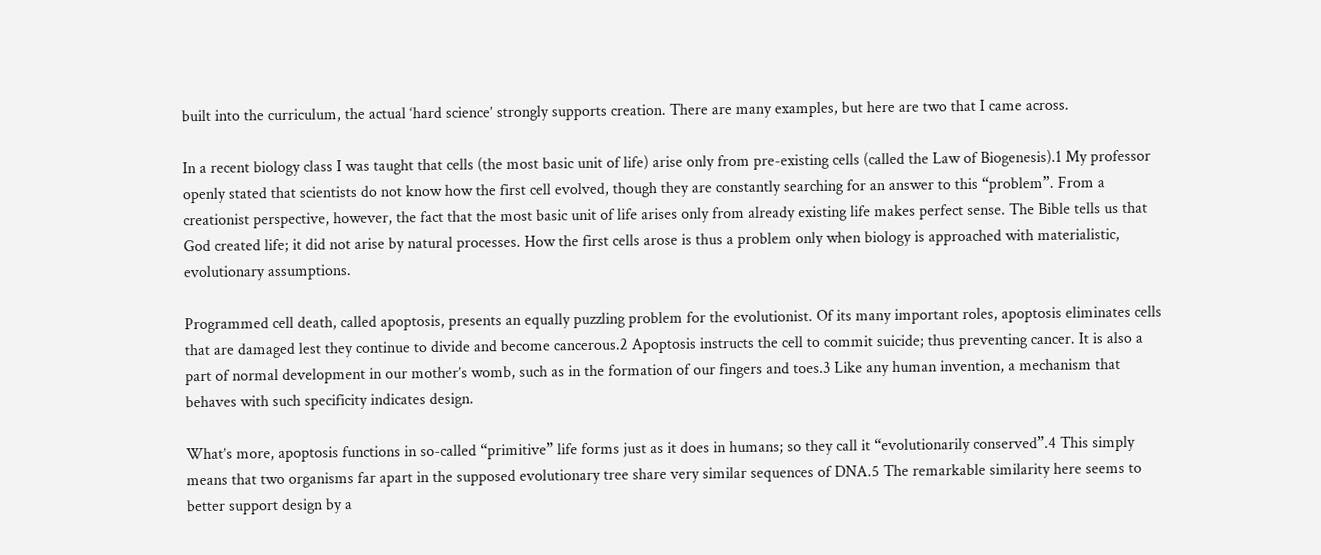built into the curriculum, the actual ‘hard science’ strongly supports creation. There are many examples, but here are two that I came across.

In a recent biology class I was taught that cells (the most basic unit of life) arise only from pre-existing cells (called the Law of Biogenesis).1 My professor openly stated that scientists do not know how the first cell evolved, though they are constantly searching for an answer to this “problem”. From a creationist perspective, however, the fact that the most basic unit of life arises only from already existing life makes perfect sense. The Bible tells us that God created life; it did not arise by natural processes. How the first cells arose is thus a problem only when biology is approached with materialistic, evolutionary assumptions.

Programmed cell death, called apoptosis, presents an equally puzzling problem for the evolutionist. Of its many important roles, apoptosis eliminates cells that are damaged lest they continue to divide and become cancerous.2 Apoptosis instructs the cell to commit suicide; thus preventing cancer. It is also a part of normal development in our mother’s womb, such as in the formation of our fingers and toes.3 Like any human invention, a mechanism that behaves with such specificity indicates design.

What’s more, apoptosis functions in so-called “primitive” life forms just as it does in humans; so they call it “evolutionarily conserved”.4 This simply means that two organisms far apart in the supposed evolutionary tree share very similar sequences of DNA.5 The remarkable similarity here seems to better support design by a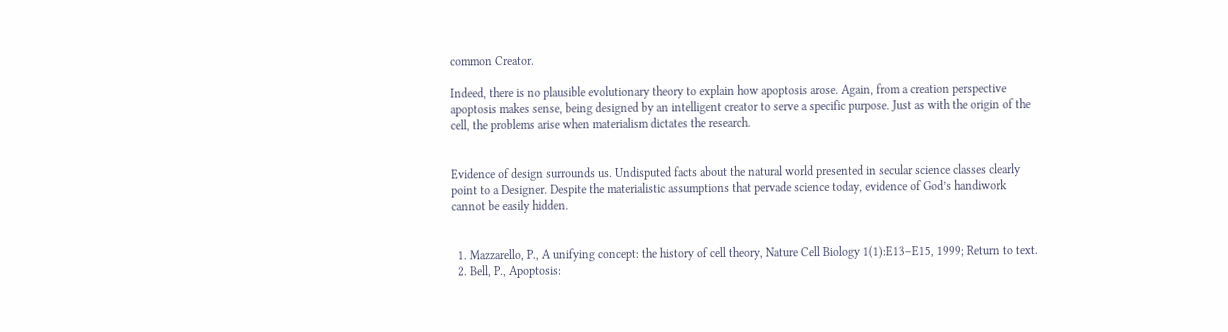common Creator.

Indeed, there is no plausible evolutionary theory to explain how apoptosis arose. Again, from a creation perspective apoptosis makes sense, being designed by an intelligent creator to serve a specific purpose. Just as with the origin of the cell, the problems arise when materialism dictates the research.


Evidence of design surrounds us. Undisputed facts about the natural world presented in secular science classes clearly point to a Designer. Despite the materialistic assumptions that pervade science today, evidence of God’s handiwork cannot be easily hidden.


  1. Mazzarello, P., A unifying concept: the history of cell theory, Nature Cell Biology 1(1):E13–E15, 1999; Return to text.
  2. Bell, P., Apoptosis: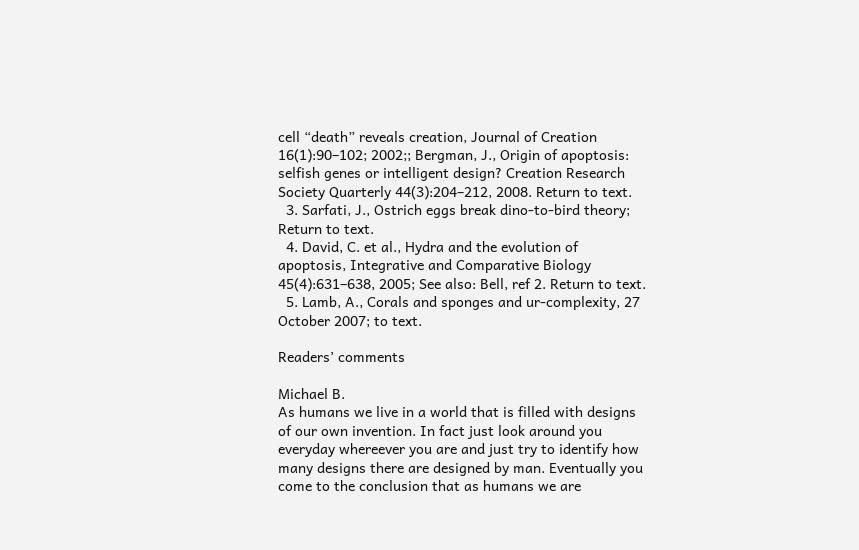cell “death” reveals creation, Journal of Creation 16(1):90–102; 2002;; Bergman, J., Origin of apoptosis: selfish genes or intelligent design? Creation Research Society Quarterly 44(3):204–212, 2008. Return to text.
  3. Sarfati, J., Ostrich eggs break dino-to-bird theory; Return to text.
  4. David, C. et al., Hydra and the evolution of apoptosis, Integrative and Comparative Biology 45(4):631–638, 2005; See also: Bell, ref 2. Return to text.
  5. Lamb, A., Corals and sponges and ur-complexity, 27 October 2007; to text.

Readers’ comments

Michael B.
As humans we live in a world that is filled with designs of our own invention. In fact just look around you everyday whereever you are and just try to identify how many designs there are designed by man. Eventually you come to the conclusion that as humans we are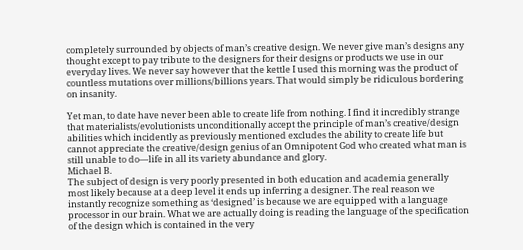completely surrounded by objects of man’s creative design. We never give man’s designs any thought except to pay tribute to the designers for their designs or products we use in our everyday lives. We never say however that the kettle I used this morning was the product of countless mutations over millions/billions years. That would simply be ridiculous bordering on insanity.

Yet man, to date have never been able to create life from nothing. I find it incredibly strange that materialists/evolutionists unconditionally accept the principle of man’s creative/design abilities which incidently as previously mentioned excludes the ability to create life but cannot appreciate the creative/design genius of an Omnipotent God who created what man is still unable to do—life in all its variety abundance and glory.
Michael B.
The subject of design is very poorly presented in both education and academia generally most likely because at a deep level it ends up inferring a designer. The real reason we instantly recognize something as ‘designed’ is because we are equipped with a language processor in our brain. What we are actually doing is reading the language of the specification of the design which is contained in the very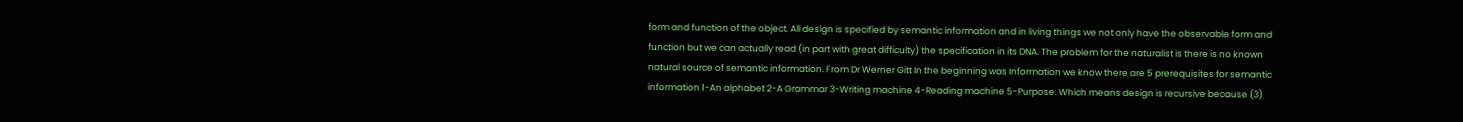form and function of the object. All design is specified by semantic information and in living things we not only have the observable form and function but we can actually read (in part with great difficulty) the specification in its DNA. The problem for the naturalist is there is no known natural source of semantic information. From Dr Werner Gitt In the beginning was Information we know there are 5 prerequisites for semantic information 1-An alphabet 2-A Grammar 3-Writing machine 4-Reading machine 5-Purpose. Which means design is recursive because (3)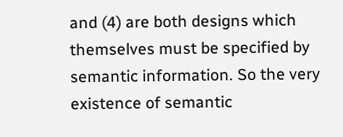and (4) are both designs which themselves must be specified by semantic information. So the very existence of semantic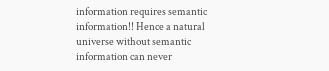information requires semantic information!! Hence a natural universe without semantic information can never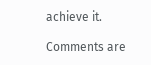achieve it.

Comments are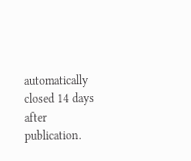automatically closed 14 days after publication.